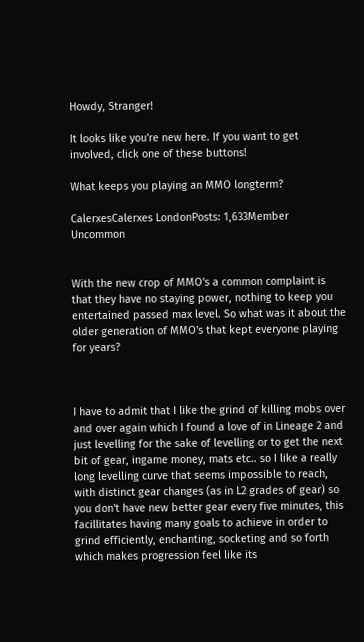Howdy, Stranger!

It looks like you're new here. If you want to get involved, click one of these buttons!

What keeps you playing an MMO longterm?

CalerxesCalerxes LondonPosts: 1,633Member Uncommon


With the new crop of MMO's a common complaint is that they have no staying power, nothing to keep you entertained passed max level. So what was it about the older generation of MMO's that kept everyone playing for years?



I have to admit that I like the grind of killing mobs over and over again which I found a love of in Lineage 2 and just levelling for the sake of levelling or to get the next bit of gear, ingame money, mats etc.. so I like a really long levelling curve that seems impossible to reach, with distinct gear changes (as in L2 grades of gear) so you don't have new better gear every five minutes, this facillitates having many goals to achieve in order to grind efficiently, enchanting, socketing and so forth which makes progression feel like its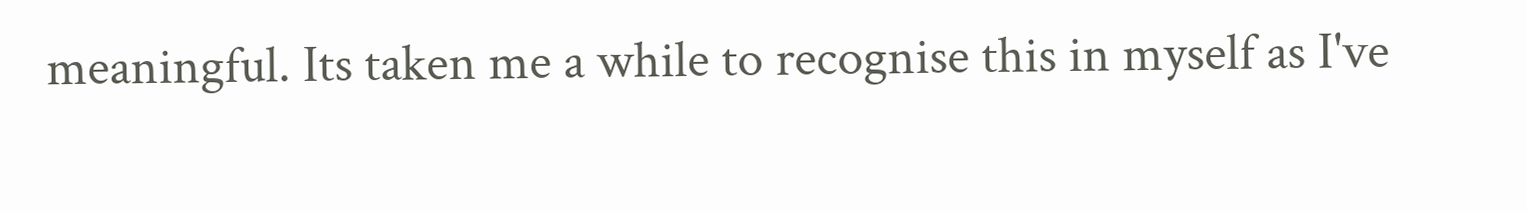meaningful. Its taken me a while to recognise this in myself as I've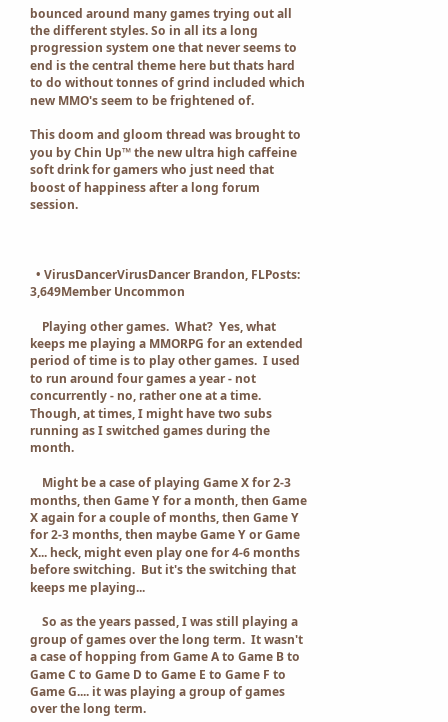bounced around many games trying out all the different styles. So in all its a long progression system one that never seems to end is the central theme here but thats hard to do without tonnes of grind included which new MMO's seem to be frightened of.

This doom and gloom thread was brought to you by Chin Up™ the new ultra high caffeine soft drink for gamers who just need that boost of happiness after a long forum session.



  • VirusDancerVirusDancer Brandon, FLPosts: 3,649Member Uncommon

    Playing other games.  What?  Yes, what keeps me playing a MMORPG for an extended period of time is to play other games.  I used to run around four games a year - not concurrently - no, rather one at a time.  Though, at times, I might have two subs running as I switched games during the month.

    Might be a case of playing Game X for 2-3 months, then Game Y for a month, then Game X again for a couple of months, then Game Y for 2-3 months, then maybe Game Y or Game X... heck, might even play one for 4-6 months before switching.  But it's the switching that keeps me playing...

    So as the years passed, I was still playing a group of games over the long term.  It wasn't a case of hopping from Game A to Game B to Game C to Game D to Game E to Game F to Game G.... it was playing a group of games over the long term.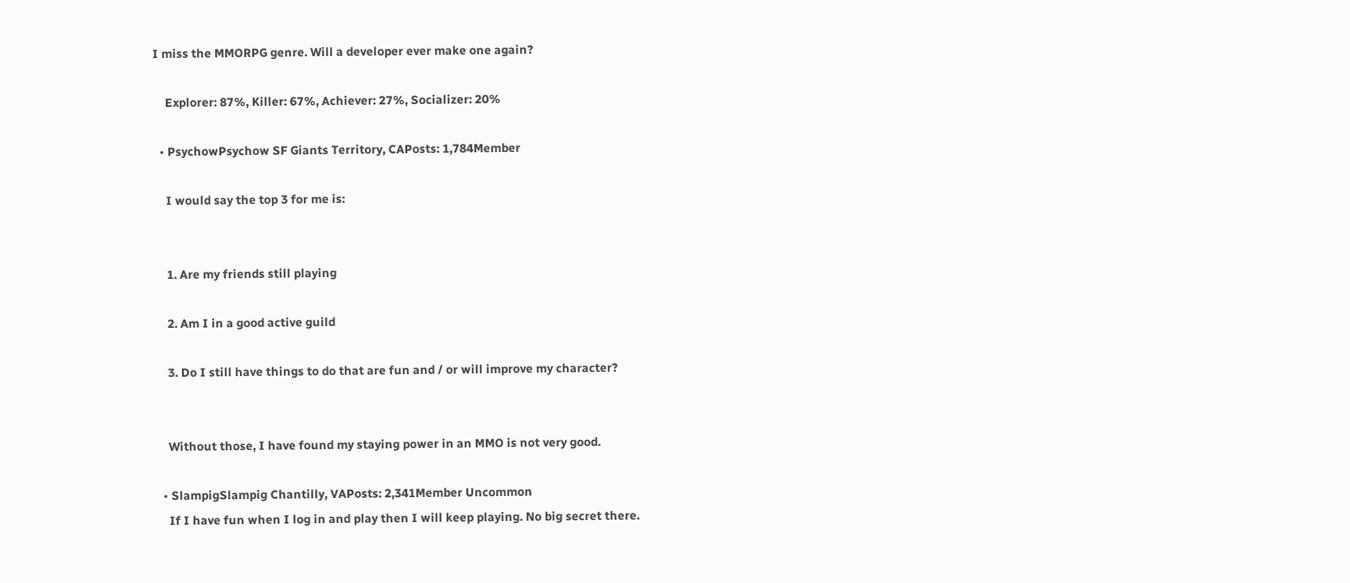I miss the MMORPG genre. Will a developer ever make one again?

    Explorer: 87%, Killer: 67%, Achiever: 27%, Socializer: 20%

  • PsychowPsychow SF Giants Territory, CAPosts: 1,784Member

    I would say the top 3 for me is:


    1. Are my friends still playing

    2. Am I in a good active guild

    3. Do I still have things to do that are fun and / or will improve my character?


    Without those, I have found my staying power in an MMO is not very good.

  • SlampigSlampig Chantilly, VAPosts: 2,341Member Uncommon
    If I have fun when I log in and play then I will keep playing. No big secret there.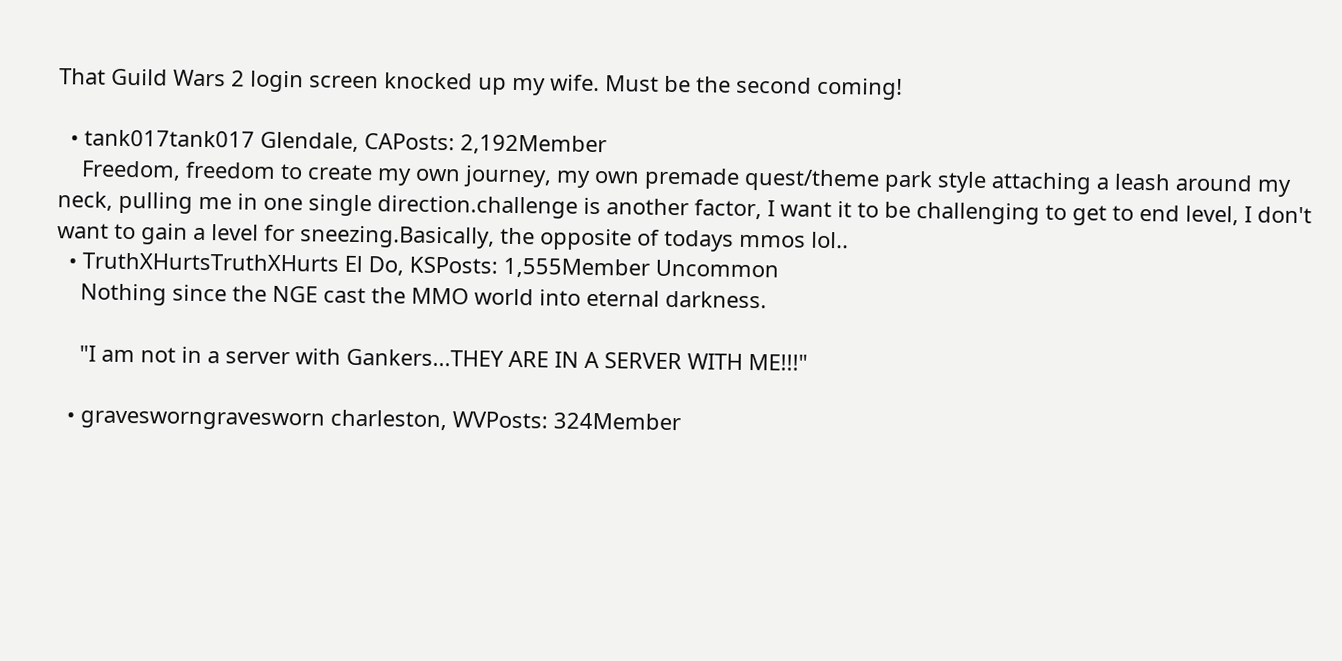That Guild Wars 2 login screen knocked up my wife. Must be the second coming!

  • tank017tank017 Glendale, CAPosts: 2,192Member
    Freedom, freedom to create my own journey, my own premade quest/theme park style attaching a leash around my neck, pulling me in one single direction.challenge is another factor, I want it to be challenging to get to end level, I don't want to gain a level for sneezing.Basically, the opposite of todays mmos lol..
  • TruthXHurtsTruthXHurts El Do, KSPosts: 1,555Member Uncommon
    Nothing since the NGE cast the MMO world into eternal darkness.

    "I am not in a server with Gankers...THEY ARE IN A SERVER WITH ME!!!"

  • gravesworngravesworn charleston, WVPosts: 324Member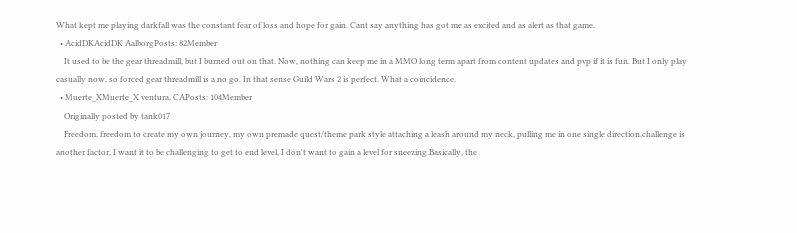What kept me playing darkfall was the constant fear of loss and hope for gain. Cant say anything has got me as excited and as alert as that game.
  • AcidDKAcidDK AalborgPosts: 82Member
    It used to be the gear threadmill, but I burned out on that. Now, nothing can keep me in a MMO long term apart from content updates and pvp if it is fun. But I only play casually now, so forced gear threadmill is a no go. In that sense Guild Wars 2 is perfect. What a coincidence.
  • Muerte_XMuerte_X ventura, CAPosts: 104Member
    Originally posted by tank017
    Freedom, freedom to create my own journey, my own premade quest/theme park style attaching a leash around my neck, pulling me in one single direction.challenge is another factor, I want it to be challenging to get to end level, I don't want to gain a level for sneezing.Basically, the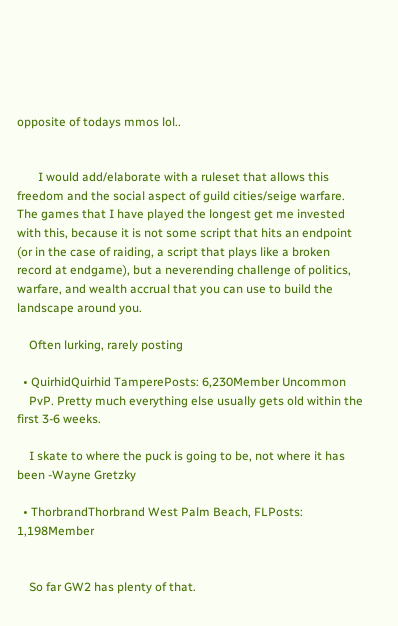opposite of todays mmos lol..


       I would add/elaborate with a ruleset that allows this freedom and the social aspect of guild cities/seige warfare. The games that I have played the longest get me invested with this, because it is not some script that hits an endpoint (or in the case of raiding, a script that plays like a broken record at endgame), but a neverending challenge of politics, warfare, and wealth accrual that you can use to build the landscape around you.

    Often lurking, rarely posting

  • QuirhidQuirhid TamperePosts: 6,230Member Uncommon
    PvP. Pretty much everything else usually gets old within the first 3-6 weeks.

    I skate to where the puck is going to be, not where it has been -Wayne Gretzky

  • ThorbrandThorbrand West Palm Beach, FLPosts: 1,198Member


    So far GW2 has plenty of that.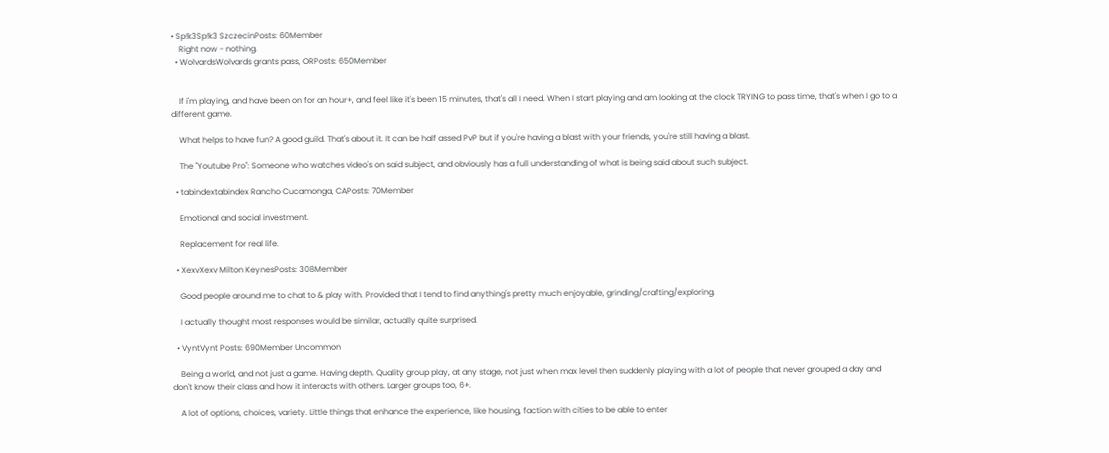• Sp!k3Sp!k3 SzczecinPosts: 60Member
    Right now - nothing.
  • WolvardsWolvards grants pass, ORPosts: 650Member


    If i'm playing, and have been on for an hour+, and feel like it's been 15 minutes, that's all I need. When I start playing and am looking at the clock TRYING to pass time, that's when I go to a different game.

    What helps to have fun? A good guild. That's about it. It can be half assed PvP but if you're having a blast with your friends, you're still having a blast.

    The "Youtube Pro": Someone who watches video's on said subject, and obviously has a full understanding of what is being said about such subject.

  • tabindextabindex Rancho Cucamonga, CAPosts: 70Member

    Emotional and social investment.

    Replacement for real life.

  • XexvXexv Milton KeynesPosts: 308Member

    Good people around me to chat to & play with. Provided that I tend to find anything's pretty much enjoyable, grinding/crafting/exploring.

    I actually thought most responses would be similar, actually quite surprised.

  • VyntVynt Posts: 690Member Uncommon

    Being a world, and not just a game. Having depth. Quality group play, at any stage, not just when max level then suddenly playing with a lot of people that never grouped a day and don't know their class and how it interacts with others. Larger groups too, 6+.

    A lot of options, choices, variety. Little things that enhance the experience, like housing, faction with cities to be able to enter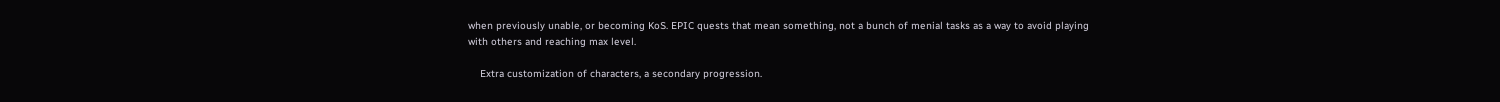when previously unable, or becoming KoS. EPIC quests that mean something, not a bunch of menial tasks as a way to avoid playing with others and reaching max level.

    Extra customization of characters, a secondary progression.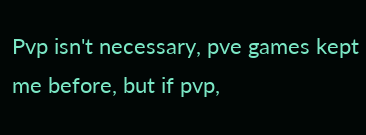Pvp isn't necessary, pve games kept me before, but if pvp,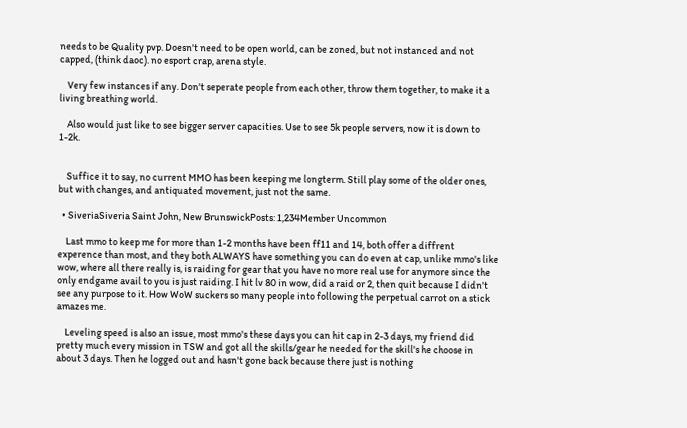needs to be Quality pvp. Doesn't need to be open world, can be zoned, but not instanced and not capped, (think daoc). no esport crap, arena style.

    Very few instances if any. Don't seperate people from each other, throw them together, to make it a living breathing world.

    Also would just like to see bigger server capacities. Use to see 5k people servers, now it is down to 1-2k.


    Suffice it to say, no current MMO has been keeping me longterm. Still play some of the older ones, but with changes, and antiquated movement, just not the same.

  • SiveriaSiveria Saint John, New BrunswickPosts: 1,234Member Uncommon

    Last mmo to keep me for more than 1-2 months have been ff11 and 14, both offer a diffrent experence than most, and they both ALWAYS have something you can do even at cap, unlike mmo's like wow, where all there really is, is raiding for gear that you have no more real use for anymore since the only endgame avail to you is just raiding. I hit lv 80 in wow, did a raid or 2, then quit because I didn't see any purpose to it. How WoW suckers so many people into following the perpetual carrot on a stick amazes me.

    Leveling speed is also an issue, most mmo's these days you can hit cap in 2-3 days, my friend did pretty much every mission in TSW and got all the skills/gear he needed for the skill's he choose in about 3 days. Then he logged out and hasn't gone back because there just is nothing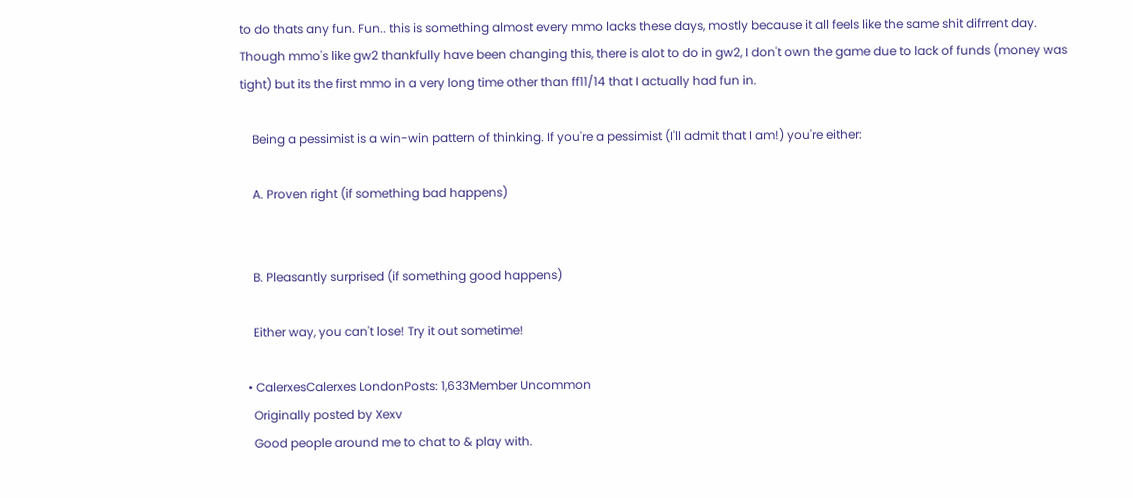to do thats any fun. Fun.. this is something almost every mmo lacks these days, mostly because it all feels like the same shit difrrent day. Though mmo's like gw2 thankfully have been changing this, there is alot to do in gw2, I don't own the game due to lack of funds (money was tight) but its the first mmo in a very long time other than ff11/14 that I actually had fun in.

    Being a pessimist is a win-win pattern of thinking. If you're a pessimist (I'll admit that I am!) you're either:

    A. Proven right (if something bad happens)


    B. Pleasantly surprised (if something good happens)

    Either way, you can't lose! Try it out sometime!

  • CalerxesCalerxes LondonPosts: 1,633Member Uncommon
    Originally posted by Xexv
    Good people around me to chat to & play with.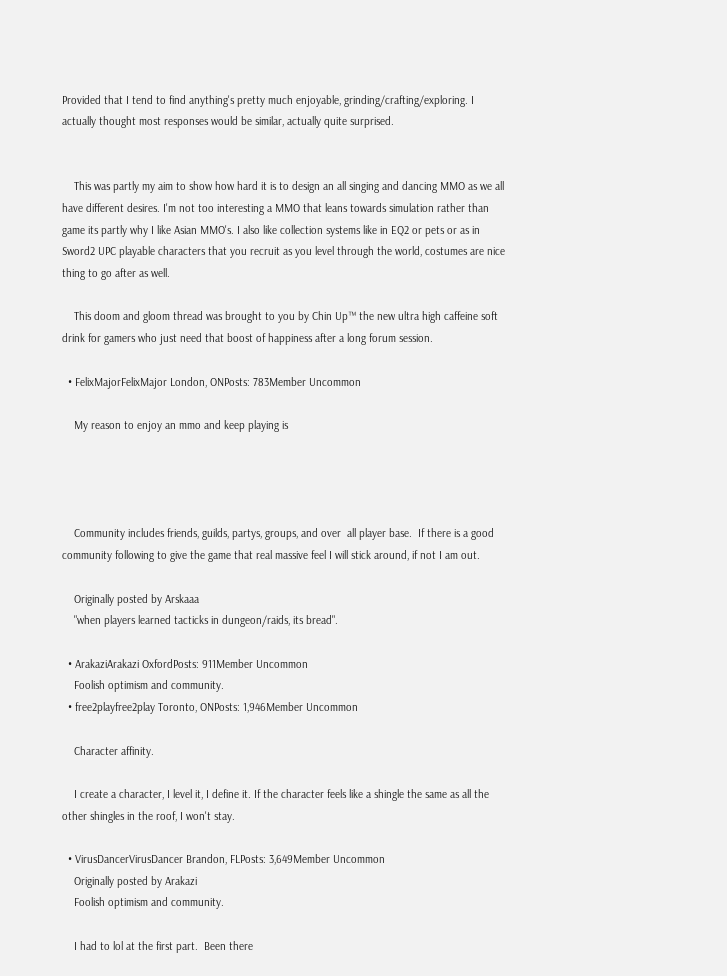Provided that I tend to find anything's pretty much enjoyable, grinding/crafting/exploring. I actually thought most responses would be similar, actually quite surprised.


    This was partly my aim to show how hard it is to design an all singing and dancing MMO as we all have different desires. I'm not too interesting a MMO that leans towards simulation rather than game its partly why I like Asian MMO's. I also like collection systems like in EQ2 or pets or as in Sword2 UPC playable characters that you recruit as you level through the world, costumes are nice thing to go after as well.

    This doom and gloom thread was brought to you by Chin Up™ the new ultra high caffeine soft drink for gamers who just need that boost of happiness after a long forum session.

  • FelixMajorFelixMajor London, ONPosts: 783Member Uncommon

    My reason to enjoy an mmo and keep playing is




    Community includes friends, guilds, partys, groups, and over  all player base.  If there is a good community following to give the game that real massive feel I will stick around, if not I am out.

    Originally posted by Arskaaa
    "when players learned tacticks in dungeon/raids, its bread".

  • ArakaziArakazi OxfordPosts: 911Member Uncommon
    Foolish optimism and community.
  • free2playfree2play Toronto, ONPosts: 1,946Member Uncommon

    Character affinity.

    I create a character, I level it, I define it. If the character feels like a shingle the same as all the other shingles in the roof, I won't stay.

  • VirusDancerVirusDancer Brandon, FLPosts: 3,649Member Uncommon
    Originally posted by Arakazi
    Foolish optimism and community.

    I had to lol at the first part.  Been there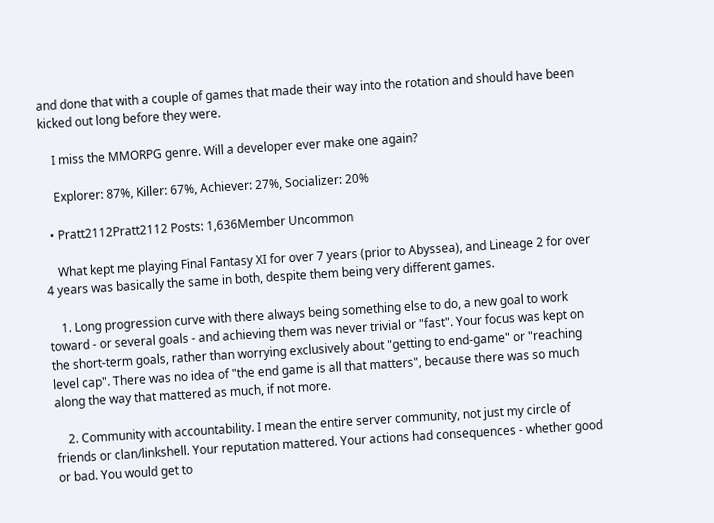and done that with a couple of games that made their way into the rotation and should have been kicked out long before they were.

    I miss the MMORPG genre. Will a developer ever make one again?

    Explorer: 87%, Killer: 67%, Achiever: 27%, Socializer: 20%

  • Pratt2112Pratt2112 Posts: 1,636Member Uncommon

    What kept me playing Final Fantasy XI for over 7 years (prior to Abyssea), and Lineage 2 for over 4 years was basically the same in both, despite them being very different games.

    1. Long progression curve with there always being something else to do, a new goal to work toward - or several goals - and achieving them was never trivial or "fast". Your focus was kept on the short-term goals, rather than worrying exclusively about "getting to end-game" or "reaching level cap". There was no idea of "the end game is all that matters", because there was so much along the way that mattered as much, if not more.

    2. Community with accountability. I mean the entire server community, not just my circle of friends or clan/linkshell. Your reputation mattered. Your actions had consequences - whether good or bad. You would get to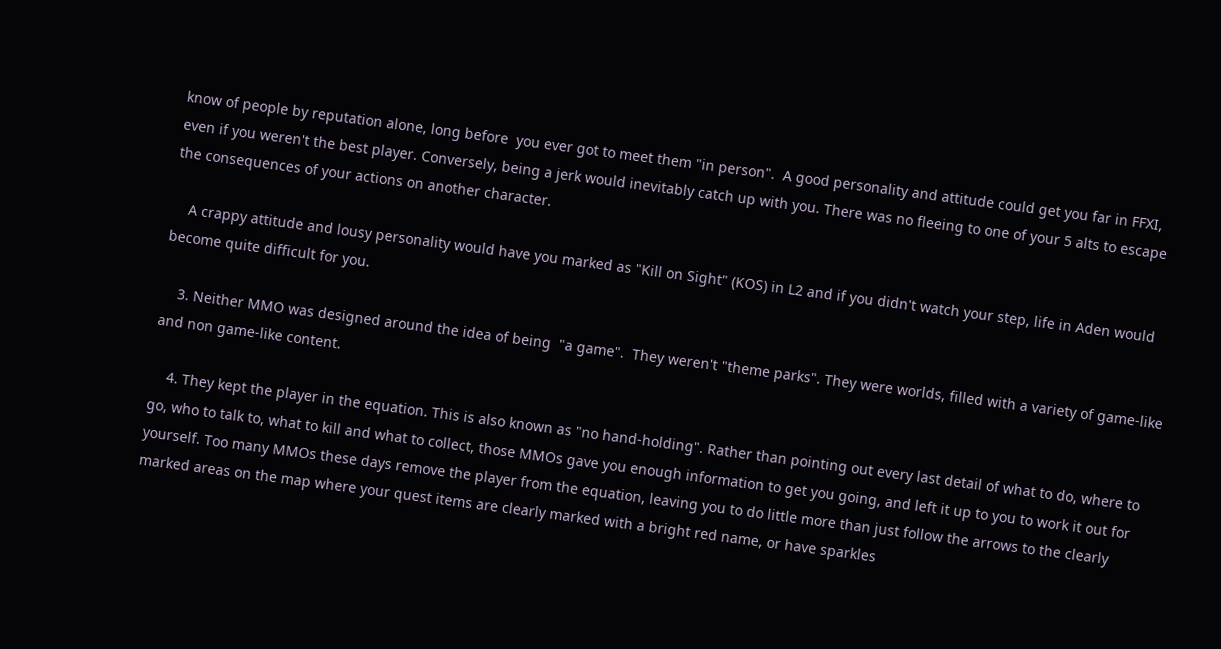know of people by reputation alone, long before  you ever got to meet them "in person".  A good personality and attitude could get you far in FFXI, even if you weren't the best player. Conversely, being a jerk would inevitably catch up with you. There was no fleeing to one of your 5 alts to escape the consequences of your actions on another character.

    A crappy attitude and lousy personality would have you marked as "Kill on Sight" (KOS) in L2 and if you didn't watch your step, life in Aden would become quite difficult for you.

    3. Neither MMO was designed around the idea of being  "a game".  They weren't "theme parks". They were worlds, filled with a variety of game-like and non game-like content.

    4. They kept the player in the equation. This is also known as "no hand-holding". Rather than pointing out every last detail of what to do, where to go, who to talk to, what to kill and what to collect, those MMOs gave you enough information to get you going, and left it up to you to work it out for yourself. Too many MMOs these days remove the player from the equation, leaving you to do little more than just follow the arrows to the clearly marked areas on the map where your quest items are clearly marked with a bright red name, or have sparkles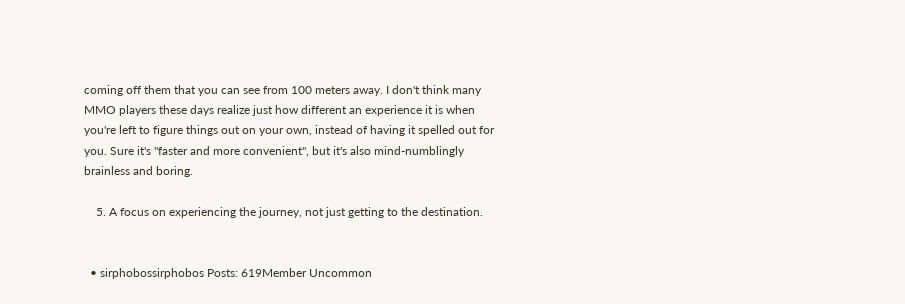coming off them that you can see from 100 meters away. I don't think many MMO players these days realize just how different an experience it is when you're left to figure things out on your own, instead of having it spelled out for you. Sure it's "faster and more convenient", but it's also mind-numblingly brainless and boring.

    5. A focus on experiencing the journey, not just getting to the destination.


  • sirphobossirphobos Posts: 619Member Uncommon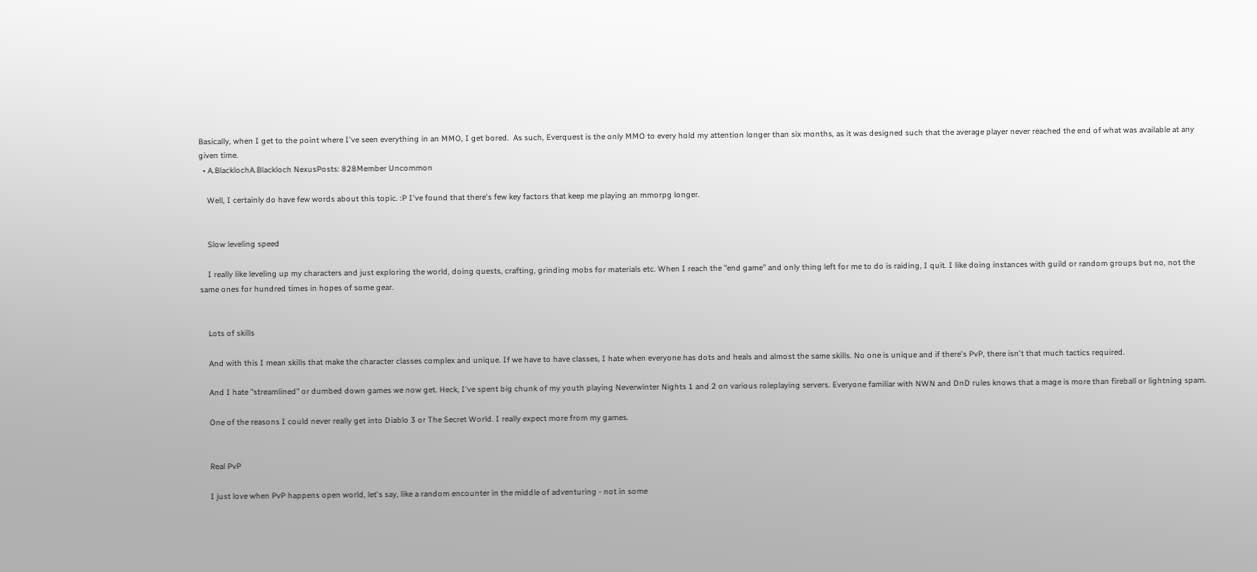Basically, when I get to the point where I've seen everything in an MMO, I get bored.  As such, Everquest is the only MMO to every hold my attention longer than six months, as it was designed such that the average player never reached the end of what was available at any given time.
  • A.BlacklochA.Blackloch NexusPosts: 828Member Uncommon

    Well, I certainly do have few words about this topic. :P I've found that there's few key factors that keep me playing an mmorpg longer.


    Slow leveling speed

    I really like leveling up my characters and just exploring the world, doing quests, crafting, grinding mobs for materials etc. When I reach the "end game" and only thing left for me to do is raiding, I quit. I like doing instances with guild or random groups but no, not the same ones for hundred times in hopes of some gear.


    Lots of skills

    And with this I mean skills that make the character classes complex and unique. If we have to have classes, I hate when everyone has dots and heals and almost the same skills. No one is unique and if there's PvP, there isn't that much tactics required.

    And I hate "streamlined" or dumbed down games we now get. Heck, I've spent big chunk of my youth playing Neverwinter Nights 1 and 2 on various roleplaying servers. Everyone familiar with NWN and DnD rules knows that a mage is more than fireball or lightning spam.

    One of the reasons I could never really get into Diablo 3 or The Secret World. I really expect more from my games.


    Real PvP

    I just love when PvP happens open world, let's say, like a random encounter in the middle of adventuring - not in some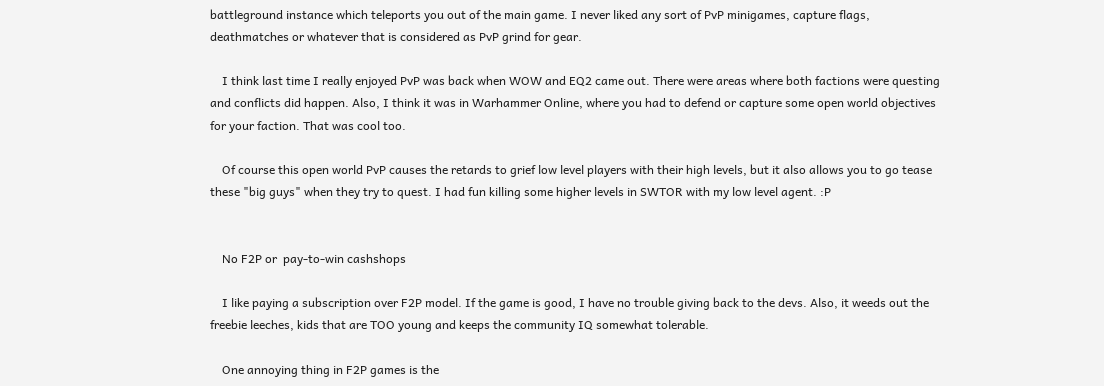battleground instance which teleports you out of the main game. I never liked any sort of PvP minigames, capture flags, deathmatches or whatever that is considered as PvP grind for gear.

    I think last time I really enjoyed PvP was back when WOW and EQ2 came out. There were areas where both factions were questing and conflicts did happen. Also, I think it was in Warhammer Online, where you had to defend or capture some open world objectives for your faction. That was cool too.

    Of course this open world PvP causes the retards to grief low level players with their high levels, but it also allows you to go tease these "big guys" when they try to quest. I had fun killing some higher levels in SWTOR with my low level agent. :P


    No F2P or  pay-to-win cashshops

    I like paying a subscription over F2P model. If the game is good, I have no trouble giving back to the devs. Also, it weeds out the freebie leeches, kids that are TOO young and keeps the community IQ somewhat tolerable.

    One annoying thing in F2P games is the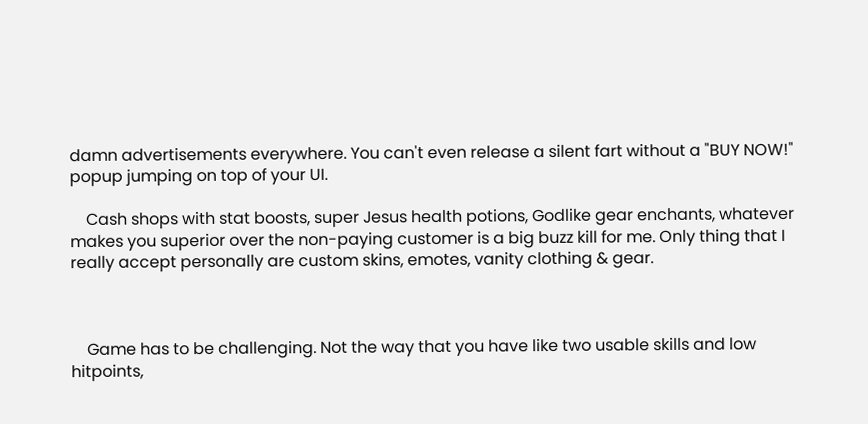damn advertisements everywhere. You can't even release a silent fart without a "BUY NOW!" popup jumping on top of your UI.

    Cash shops with stat boosts, super Jesus health potions, Godlike gear enchants, whatever makes you superior over the non-paying customer is a big buzz kill for me. Only thing that I really accept personally are custom skins, emotes, vanity clothing & gear.



    Game has to be challenging. Not the way that you have like two usable skills and low hitpoints,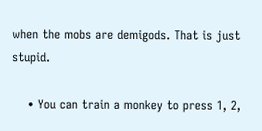when the mobs are demigods. That is just stupid.

    • You can train a monkey to press 1, 2,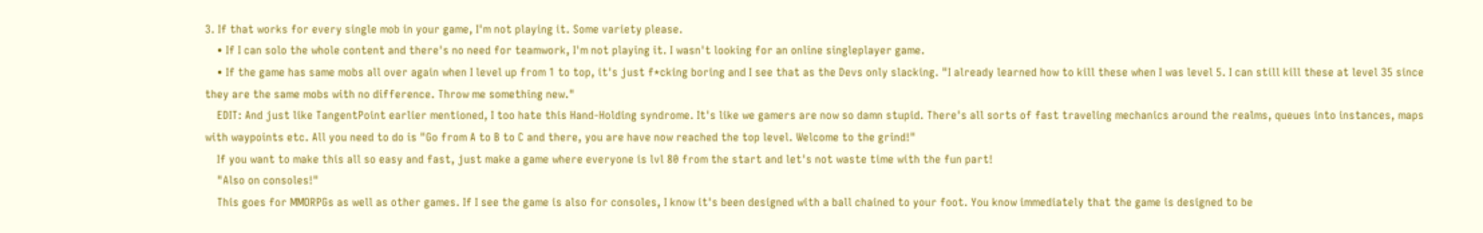3. If that works for every single mob in your game, I'm not playing it. Some variety please.
    • If I can solo the whole content and there's no need for teamwork, I'm not playing it. I wasn't looking for an online singleplayer game.
    • If the game has same mobs all over again when I level up from 1 to top, it's just f*cking boring and I see that as the Devs only slacking. "I already learned how to kill these when I was level 5. I can still kill these at level 35 since they are the same mobs with no difference. Throw me something new."
    EDIT: And just like TangentPoint earlier mentioned, I too hate this Hand-Holding syndrome. It's like we gamers are now so damn stupid. There's all sorts of fast traveling mechanics around the realms, queues into instances, maps with waypoints etc. All you need to do is "Go from A to B to C and there, you are have now reached the top level. Welcome to the grind!"
    If you want to make this all so easy and fast, just make a game where everyone is lvl 80 from the start and let's not waste time with the fun part!
    "Also on consoles!"
    This goes for MMORPGs as well as other games. If I see the game is also for consoles, I know it's been designed with a ball chained to your foot. You know immediately that the game is designed to be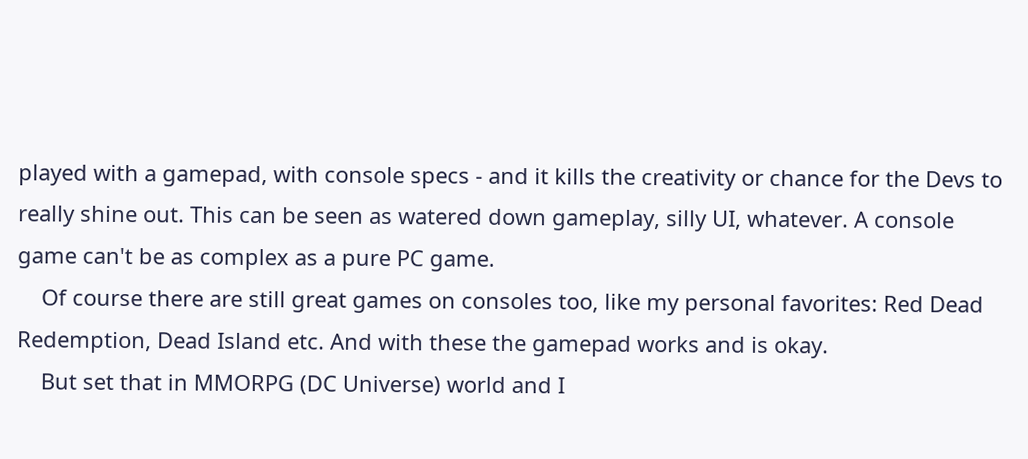played with a gamepad, with console specs - and it kills the creativity or chance for the Devs to really shine out. This can be seen as watered down gameplay, silly UI, whatever. A console game can't be as complex as a pure PC game.
    Of course there are still great games on consoles too, like my personal favorites: Red Dead Redemption, Dead Island etc. And with these the gamepad works and is okay.
    But set that in MMORPG (DC Universe) world and I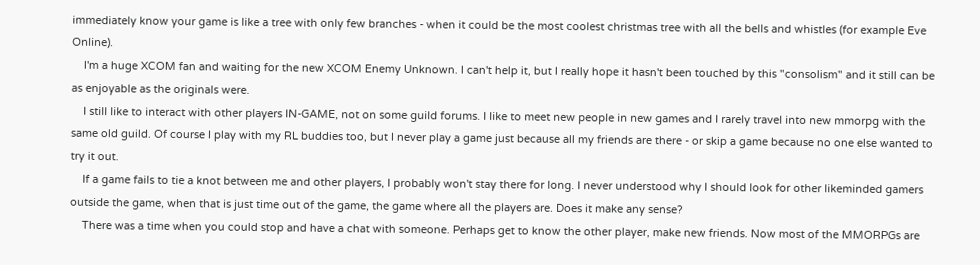immediately know your game is like a tree with only few branches - when it could be the most coolest christmas tree with all the bells and whistles (for example Eve Online).
    I'm a huge XCOM fan and waiting for the new XCOM Enemy Unknown. I can't help it, but I really hope it hasn't been touched by this "consolism" and it still can be as enjoyable as the originals were.
    I still like to interact with other players IN-GAME, not on some guild forums. I like to meet new people in new games and I rarely travel into new mmorpg with the same old guild. Of course I play with my RL buddies too, but I never play a game just because all my friends are there - or skip a game because no one else wanted to try it out.
    If a game fails to tie a knot between me and other players, I probably won't stay there for long. I never understood why I should look for other likeminded gamers outside the game, when that is just time out of the game, the game where all the players are. Does it make any sense?
    There was a time when you could stop and have a chat with someone. Perhaps get to know the other player, make new friends. Now most of the MMORPGs are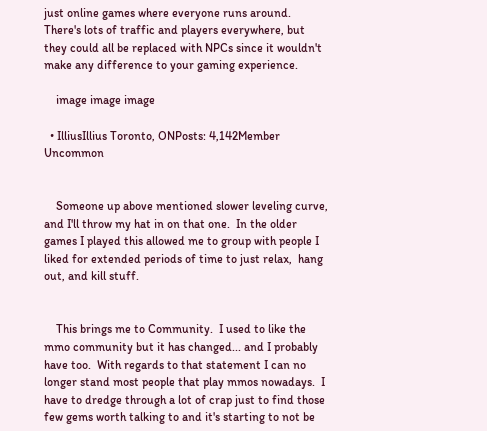just online games where everyone runs around. There's lots of traffic and players everywhere, but they could all be replaced with NPCs since it wouldn't make any difference to your gaming experience.

    image image image

  • IlliusIllius Toronto, ONPosts: 4,142Member Uncommon


    Someone up above mentioned slower leveling curve, and I'll throw my hat in on that one.  In the older games I played this allowed me to group with people I liked for extended periods of time to just relax,  hang out, and kill stuff.


    This brings me to Community.  I used to like the mmo community but it has changed... and I probably have too.  With regards to that statement I can no longer stand most people that play mmos nowadays.  I have to dredge through a lot of crap just to find those few gems worth talking to and it's starting to not be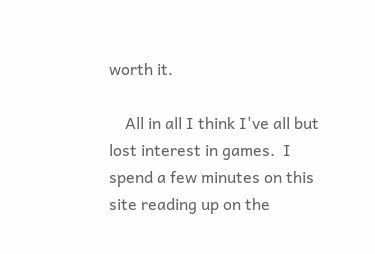worth it.

    All in all I think I've all but lost interest in games.  I spend a few minutes on this site reading up on the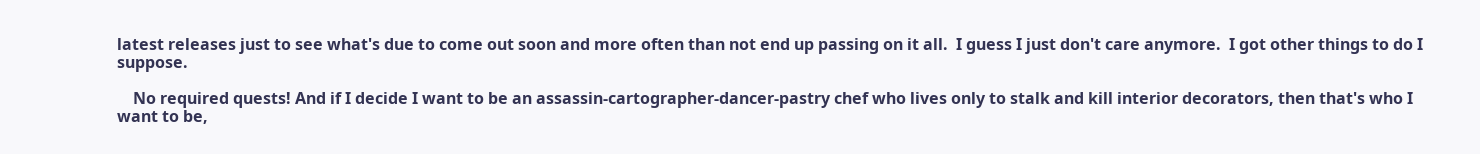latest releases just to see what's due to come out soon and more often than not end up passing on it all.  I guess I just don't care anymore.  I got other things to do I suppose.

    No required quests! And if I decide I want to be an assassin-cartographer-dancer-pastry chef who lives only to stalk and kill interior decorators, then that's who I want to be,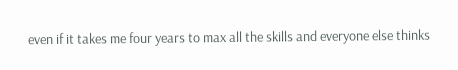even if it takes me four years to max all the skills and everyone else thinks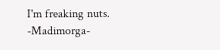I'm freaking nuts. -Madimorga-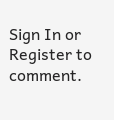Sign In or Register to comment.